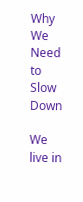Why We Need to Slow Down

We live in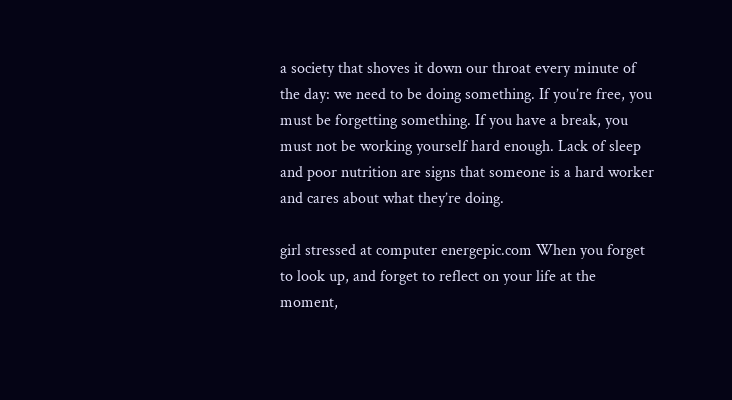a society that shoves it down our throat every minute of the day: we need to be doing something. If you’re free, you must be forgetting something. If you have a break, you must not be working yourself hard enough. Lack of sleep and poor nutrition are signs that someone is a hard worker and cares about what they’re doing.

girl stressed at computer energepic.com When you forget to look up, and forget to reflect on your life at the moment,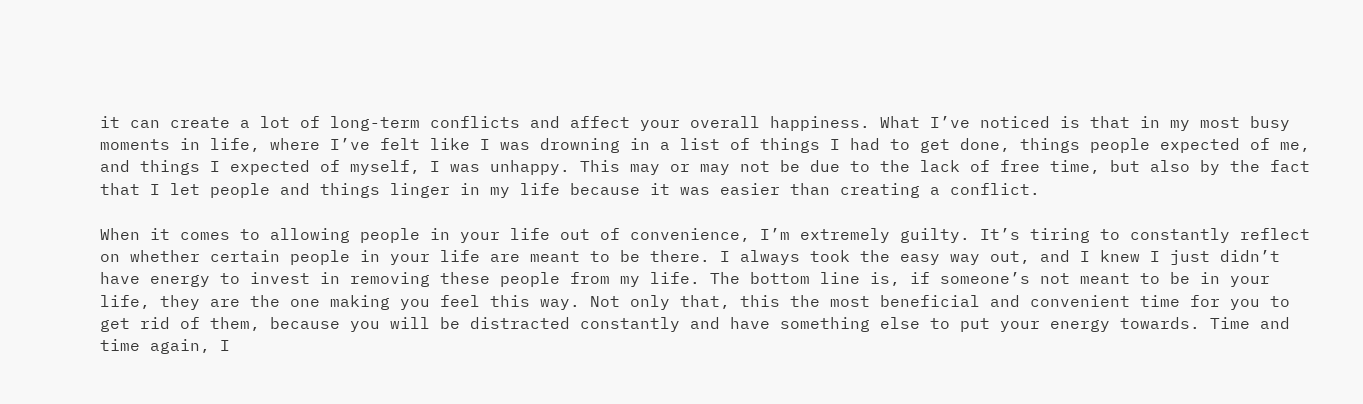it can create a lot of long-term conflicts and affect your overall happiness. What I’ve noticed is that in my most busy moments in life, where I’ve felt like I was drowning in a list of things I had to get done, things people expected of me, and things I expected of myself, I was unhappy. This may or may not be due to the lack of free time, but also by the fact that I let people and things linger in my life because it was easier than creating a conflict.

When it comes to allowing people in your life out of convenience, I’m extremely guilty. It’s tiring to constantly reflect on whether certain people in your life are meant to be there. I always took the easy way out, and I knew I just didn’t have energy to invest in removing these people from my life. The bottom line is, if someone’s not meant to be in your life, they are the one making you feel this way. Not only that, this the most beneficial and convenient time for you to get rid of them, because you will be distracted constantly and have something else to put your energy towards. Time and time again, I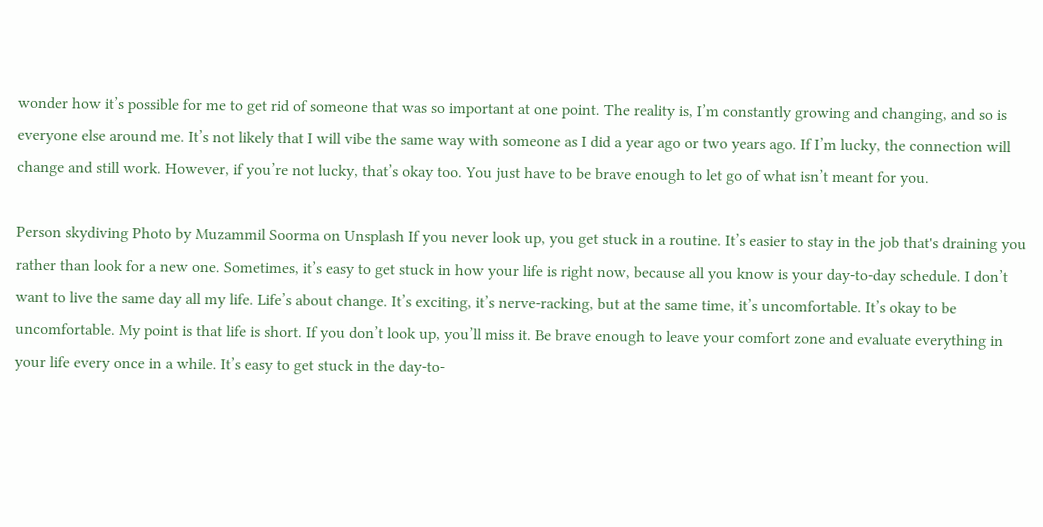wonder how it’s possible for me to get rid of someone that was so important at one point. The reality is, I’m constantly growing and changing, and so is everyone else around me. It’s not likely that I will vibe the same way with someone as I did a year ago or two years ago. If I’m lucky, the connection will change and still work. However, if you’re not lucky, that’s okay too. You just have to be brave enough to let go of what isn’t meant for you.

Person skydiving Photo by Muzammil Soorma on Unsplash If you never look up, you get stuck in a routine. It’s easier to stay in the job that's draining you rather than look for a new one. Sometimes, it’s easy to get stuck in how your life is right now, because all you know is your day-to-day schedule. I don’t want to live the same day all my life. Life’s about change. It’s exciting, it’s nerve-racking, but at the same time, it’s uncomfortable. It’s okay to be uncomfortable. My point is that life is short. If you don’t look up, you’ll miss it. Be brave enough to leave your comfort zone and evaluate everything in your life every once in a while. It’s easy to get stuck in the day-to-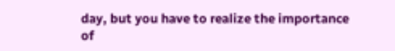day, but you have to realize the importance of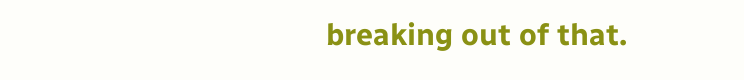breaking out of that.